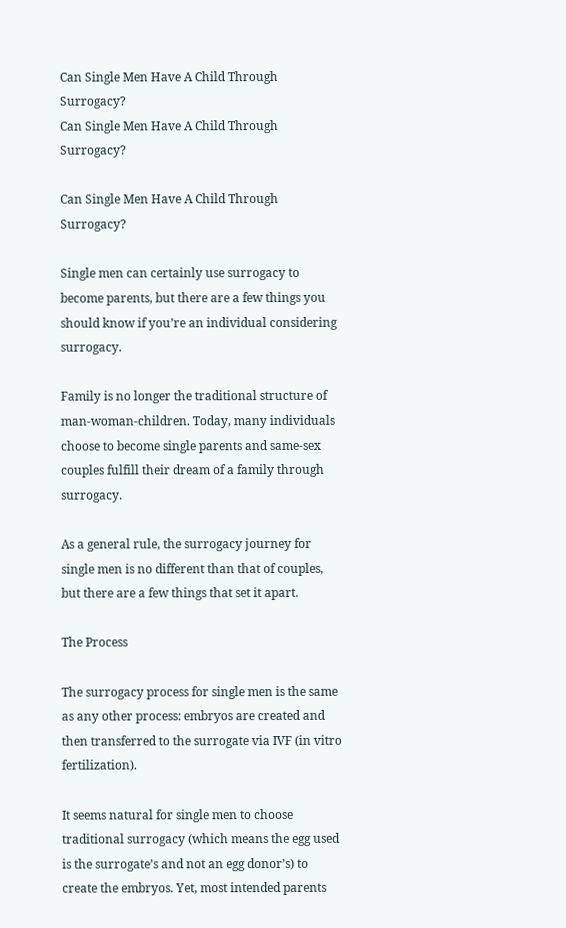Can Single Men Have A Child Through Surrogacy?
Can Single Men Have A Child Through Surrogacy?

Can Single Men Have A Child Through Surrogacy?

Single men can certainly use surrogacy to become parents, but there are a few things you should know if you’re an individual considering surrogacy.

Family is no longer the traditional structure of man-woman-children. Today, many individuals choose to become single parents and same-sex couples fulfill their dream of a family through surrogacy.

As a general rule, the surrogacy journey for single men is no different than that of couples, but there are a few things that set it apart.

The Process

The surrogacy process for single men is the same as any other process: embryos are created and then transferred to the surrogate via IVF (in vitro fertilization).

It seems natural for single men to choose traditional surrogacy (which means the egg used is the surrogate’s and not an egg donor’s) to create the embryos. Yet, most intended parents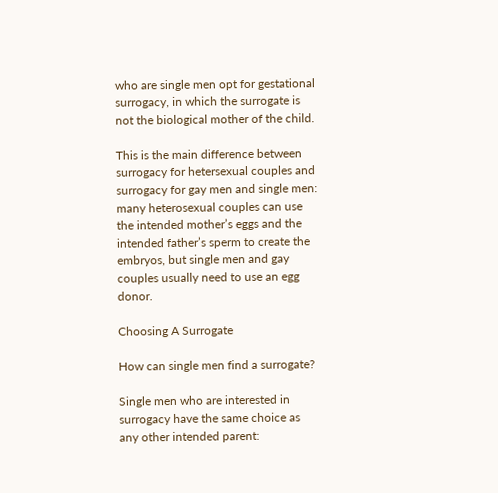who are single men opt for gestational surrogacy, in which the surrogate is not the biological mother of the child.

This is the main difference between surrogacy for hetersexual couples and surrogacy for gay men and single men: many heterosexual couples can use the intended mother’s eggs and the intended father’s sperm to create the embryos, but single men and gay couples usually need to use an egg donor.

Choosing A Surrogate

How can single men find a surrogate?

Single men who are interested in surrogacy have the same choice as any other intended parent: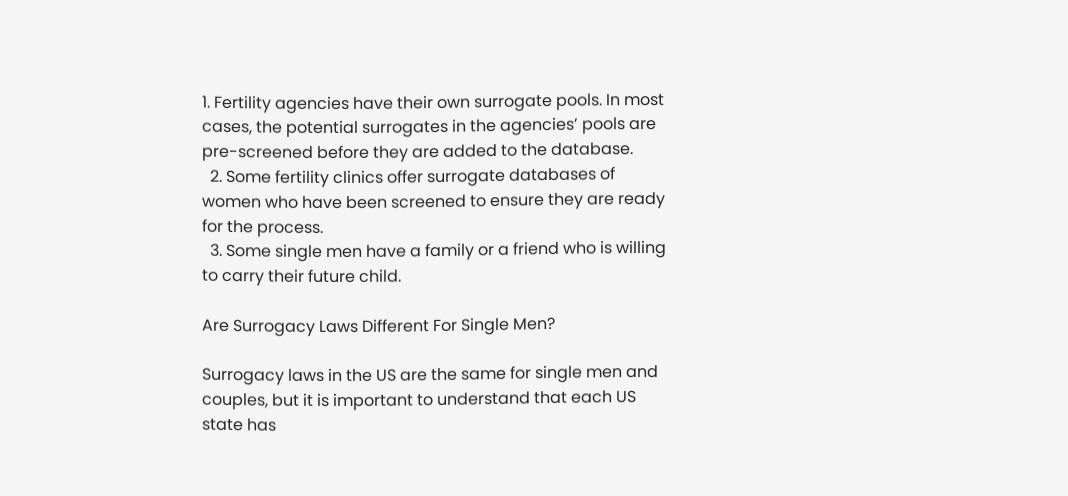1. Fertility agencies have their own surrogate pools. In most cases, the potential surrogates in the agencies’ pools are pre-screened before they are added to the database.
  2. Some fertility clinics offer surrogate databases of women who have been screened to ensure they are ready for the process.
  3. Some single men have a family or a friend who is willing to carry their future child.

Are Surrogacy Laws Different For Single Men?

Surrogacy laws in the US are the same for single men and couples, but it is important to understand that each US state has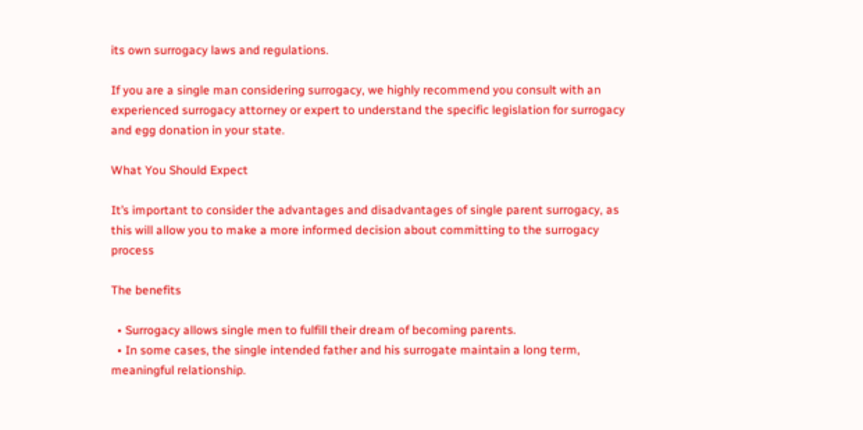its own surrogacy laws and regulations.

If you are a single man considering surrogacy, we highly recommend you consult with an experienced surrogacy attorney or expert to understand the specific legislation for surrogacy and egg donation in your state.

What You Should Expect

It’s important to consider the advantages and disadvantages of single parent surrogacy, as this will allow you to make a more informed decision about committing to the surrogacy process

The benefits

  • Surrogacy allows single men to fulfill their dream of becoming parents.
  • In some cases, the single intended father and his surrogate maintain a long term, meaningful relationship.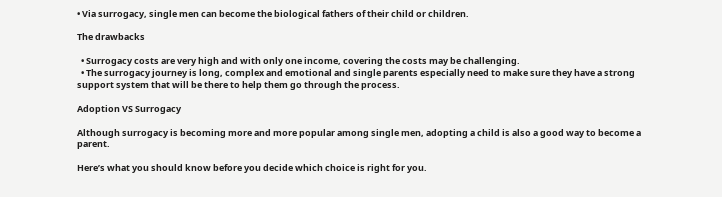• Via surrogacy, single men can become the biological fathers of their child or children.

The drawbacks

  • Surrogacy costs are very high and with only one income, covering the costs may be challenging.
  • The surrogacy journey is long, complex and emotional and single parents especially need to make sure they have a strong support system that will be there to help them go through the process.

Adoption VS Surrogacy

Although surrogacy is becoming more and more popular among single men, adopting a child is also a good way to become a parent.

Here’s what you should know before you decide which choice is right for you.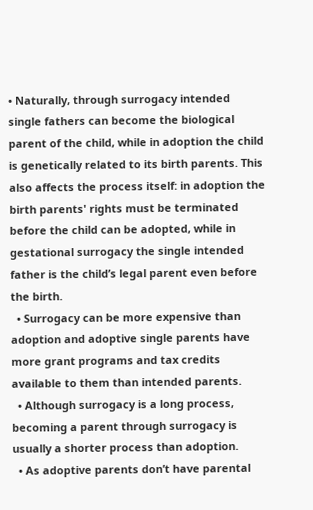• Naturally, through surrogacy intended single fathers can become the biological parent of the child, while in adoption the child is genetically related to its birth parents. This also affects the process itself: in adoption the birth parents' rights must be terminated before the child can be adopted, while in gestational surrogacy the single intended father is the child’s legal parent even before the birth.
  • Surrogacy can be more expensive than adoption and adoptive single parents have more grant programs and tax credits available to them than intended parents.
  • Although surrogacy is a long process, becoming a parent through surrogacy is usually a shorter process than adoption.
  • As adoptive parents don’t have parental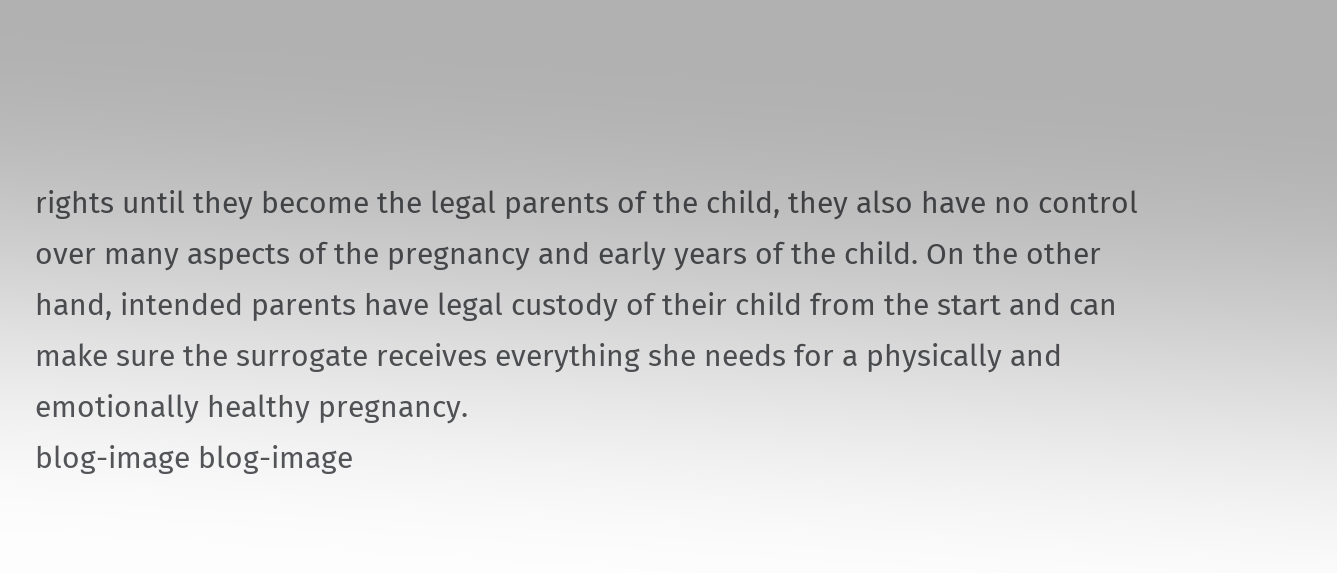rights until they become the legal parents of the child, they also have no control over many aspects of the pregnancy and early years of the child. On the other hand, intended parents have legal custody of their child from the start and can make sure the surrogate receives everything she needs for a physically and emotionally healthy pregnancy.
blog-image blog-image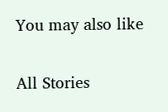You may also like

All Stories